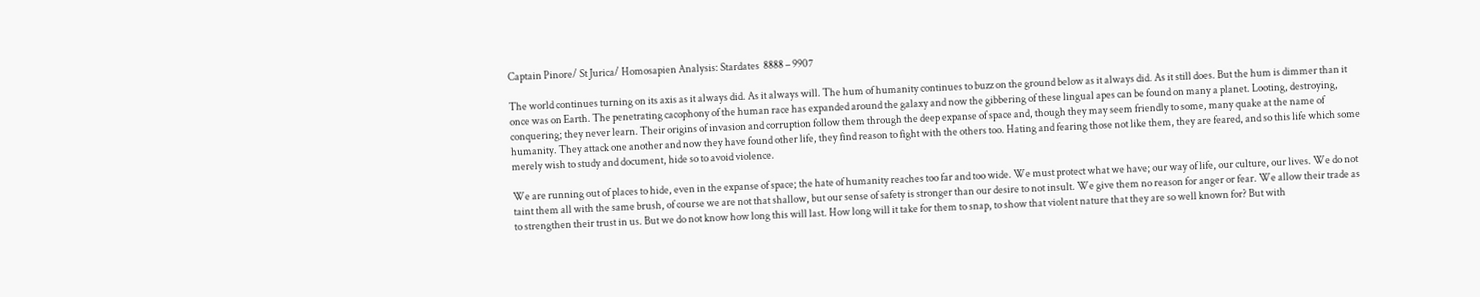Captain Pinore/ St Jurica/ Homosapien Analysis: Stardates  8888 – 9907

The world continues turning on its axis as it always did. As it always will. The hum of humanity continues to buzz on the ground below as it always did. As it still does. But the hum is dimmer than it once was on Earth. The penetrating cacophony of the human race has expanded around the galaxy and now the gibbering of these lingual apes can be found on many a planet. Looting, destroying, conquering; they never learn. Their origins of invasion and corruption follow them through the deep expanse of space and, though they may seem friendly to some, many quake at the name of humanity. They attack one another and now they have found other life, they find reason to fight with the others too. Hating and fearing those not like them, they are feared, and so this life which some merely wish to study and document, hide so to avoid violence.

We are running out of places to hide, even in the expanse of space; the hate of humanity reaches too far and too wide. We must protect what we have; our way of life, our culture, our lives. We do not taint them all with the same brush, of course we are not that shallow, but our sense of safety is stronger than our desire to not insult. We give them no reason for anger or fear. We allow their trade as to strengthen their trust in us. But we do not know how long this will last. How long will it take for them to snap, to show that violent nature that they are so well known for? But with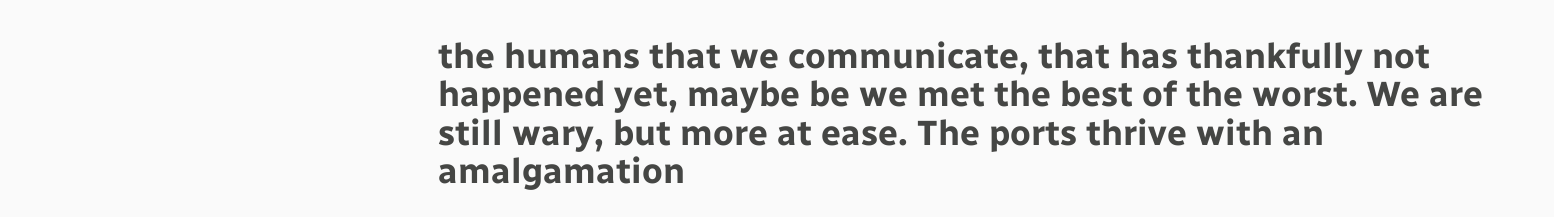the humans that we communicate, that has thankfully not happened yet, maybe be we met the best of the worst. We are still wary, but more at ease. The ports thrive with an amalgamation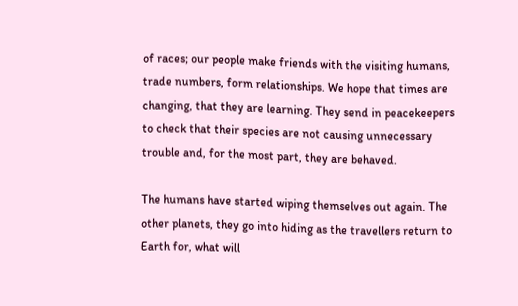of races; our people make friends with the visiting humans, trade numbers, form relationships. We hope that times are changing, that they are learning. They send in peacekeepers to check that their species are not causing unnecessary trouble and, for the most part, they are behaved.

The humans have started wiping themselves out again. The other planets, they go into hiding as the travellers return to Earth for, what will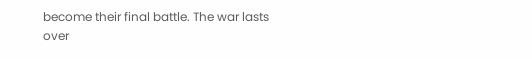become their final battle. The war lasts over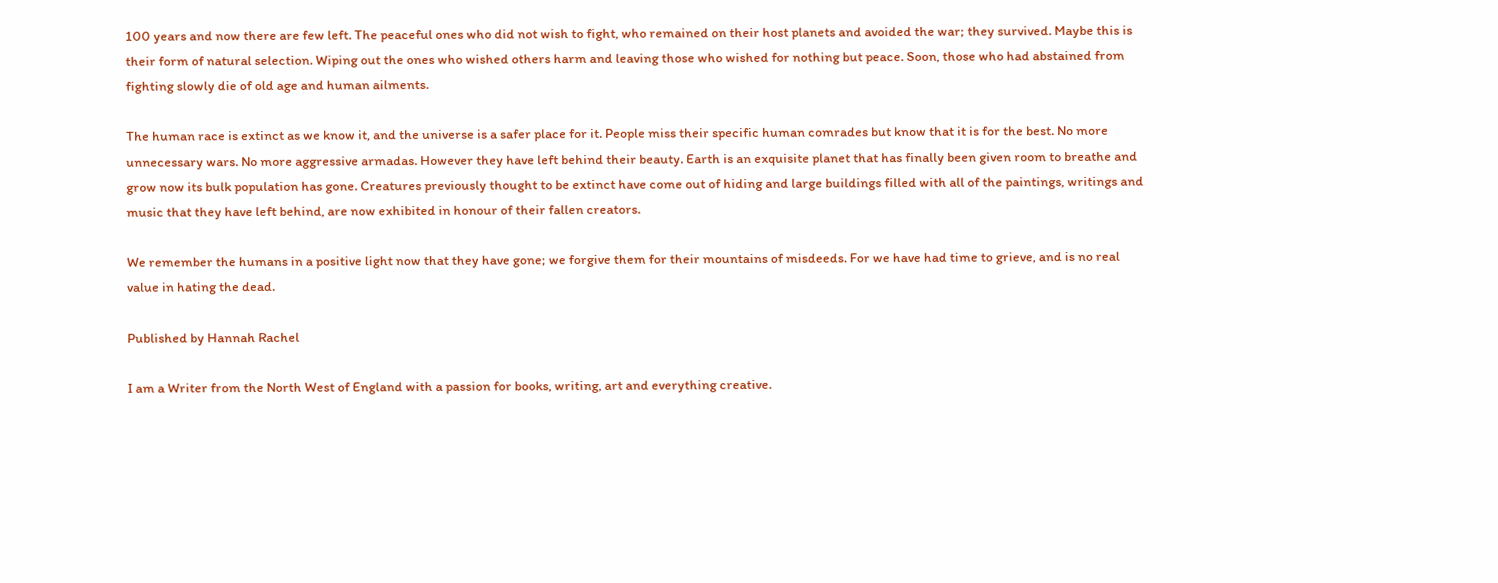100 years and now there are few left. The peaceful ones who did not wish to fight, who remained on their host planets and avoided the war; they survived. Maybe this is their form of natural selection. Wiping out the ones who wished others harm and leaving those who wished for nothing but peace. Soon, those who had abstained from fighting slowly die of old age and human ailments.

The human race is extinct as we know it, and the universe is a safer place for it. People miss their specific human comrades but know that it is for the best. No more unnecessary wars. No more aggressive armadas. However they have left behind their beauty. Earth is an exquisite planet that has finally been given room to breathe and grow now its bulk population has gone. Creatures previously thought to be extinct have come out of hiding and large buildings filled with all of the paintings, writings and music that they have left behind, are now exhibited in honour of their fallen creators.

We remember the humans in a positive light now that they have gone; we forgive them for their mountains of misdeeds. For we have had time to grieve, and is no real value in hating the dead.

Published by Hannah Rachel

I am a Writer from the North West of England with a passion for books, writing, art and everything creative.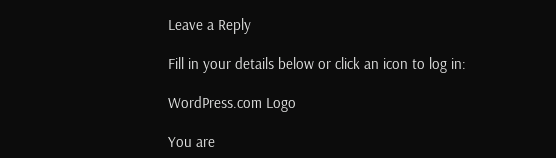Leave a Reply

Fill in your details below or click an icon to log in:

WordPress.com Logo

You are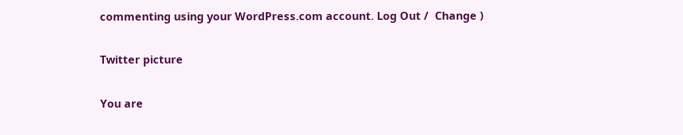commenting using your WordPress.com account. Log Out /  Change )

Twitter picture

You are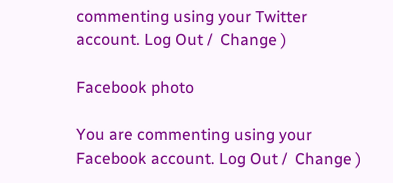commenting using your Twitter account. Log Out /  Change )

Facebook photo

You are commenting using your Facebook account. Log Out /  Change )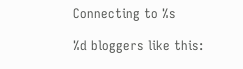Connecting to %s

%d bloggers like this: